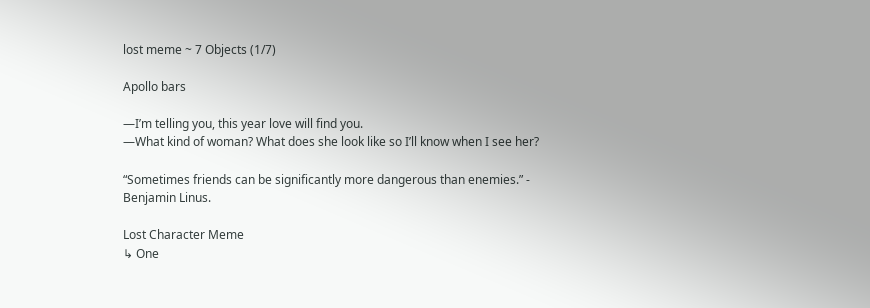lost meme ~ 7 Objects (1/7)

Apollo bars

—I’m telling you, this year love will find you.
—What kind of woman? What does she look like so I’ll know when I see her?

“Sometimes friends can be significantly more dangerous than enemies.” - Benjamin Linus.

Lost Character Meme
↳ One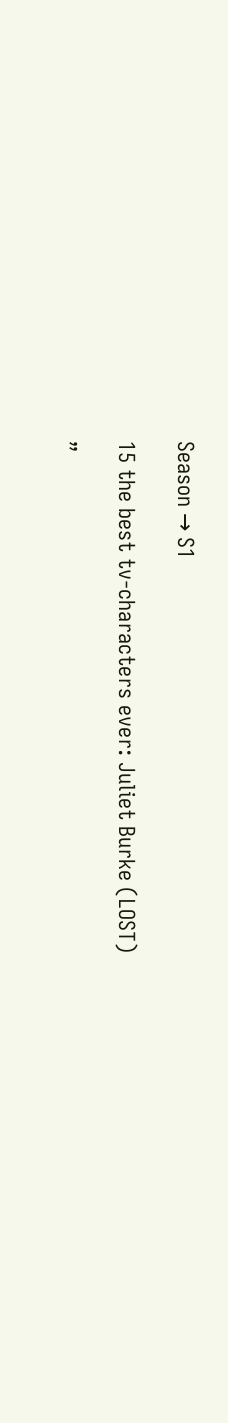Season → S1

15 the best tv-characters ever: Juliet Burke (LOST)

”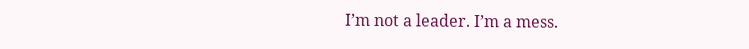I’m not a leader. I’m a mess.